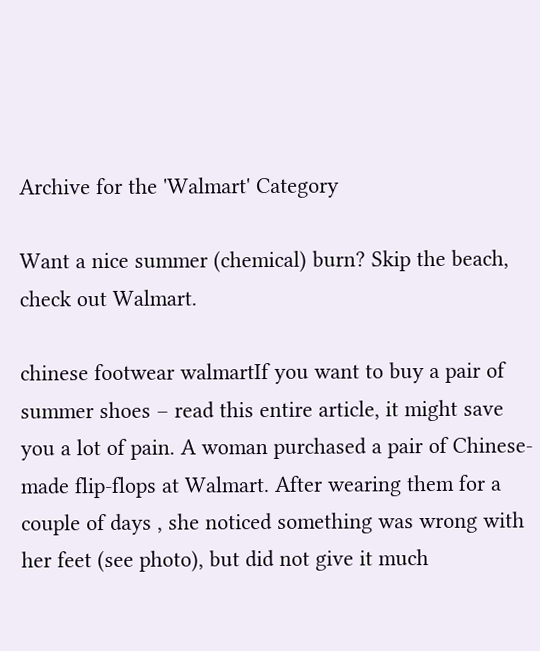Archive for the 'Walmart' Category

Want a nice summer (chemical) burn? Skip the beach, check out Walmart.

chinese footwear walmartIf you want to buy a pair of summer shoes – read this entire article, it might save you a lot of pain. A woman purchased a pair of Chinese-made flip-flops at Walmart. After wearing them for a couple of days , she noticed something was wrong with her feet (see photo), but did not give it much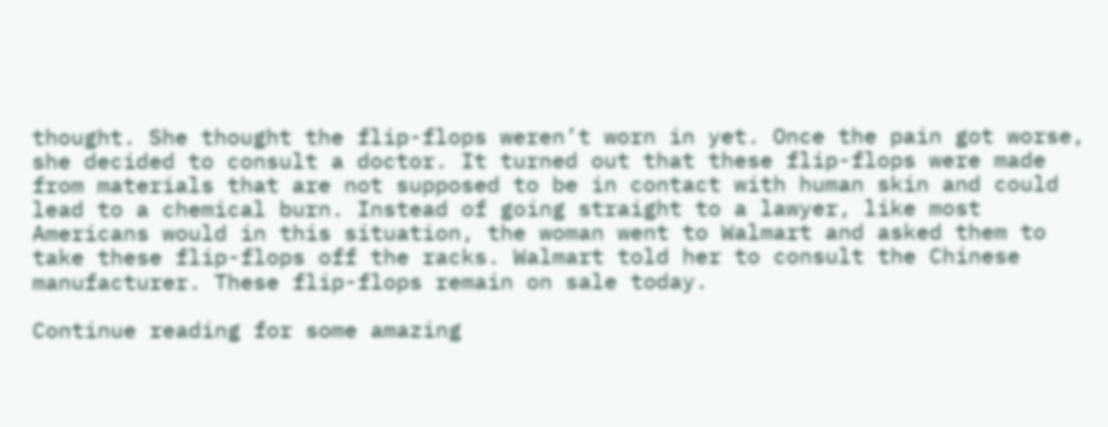thought. She thought the flip-flops weren’t worn in yet. Once the pain got worse, she decided to consult a doctor. It turned out that these flip-flops were made from materials that are not supposed to be in contact with human skin and could lead to a chemical burn. Instead of going straight to a lawyer, like most Americans would in this situation, the woman went to Walmart and asked them to take these flip-flops off the racks. Walmart told her to consult the Chinese manufacturer. These flip-flops remain on sale today.

Continue reading for some amazing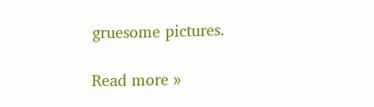gruesome pictures.

Read more »